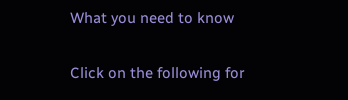What you need to know

Click on the following for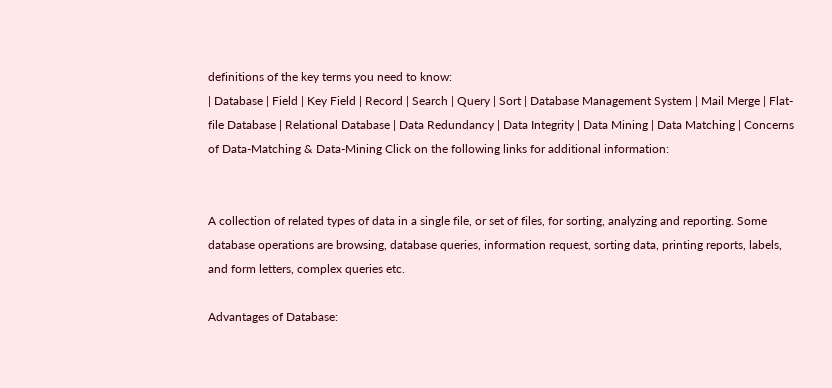definitions of the key terms you need to know:
| Database | Field | Key Field | Record | Search | Query | Sort | Database Management System | Mail Merge | Flat-file Database | Relational Database | Data Redundancy | Data Integrity | Data Mining | Data Matching | Concerns of Data-Matching & Data-Mining Click on the following links for additional information:


A collection of related types of data in a single file, or set of files, for sorting, analyzing and reporting. Some database operations are browsing, database queries, information request, sorting data, printing reports, labels, and form letters, complex queries etc.

Advantages of Database: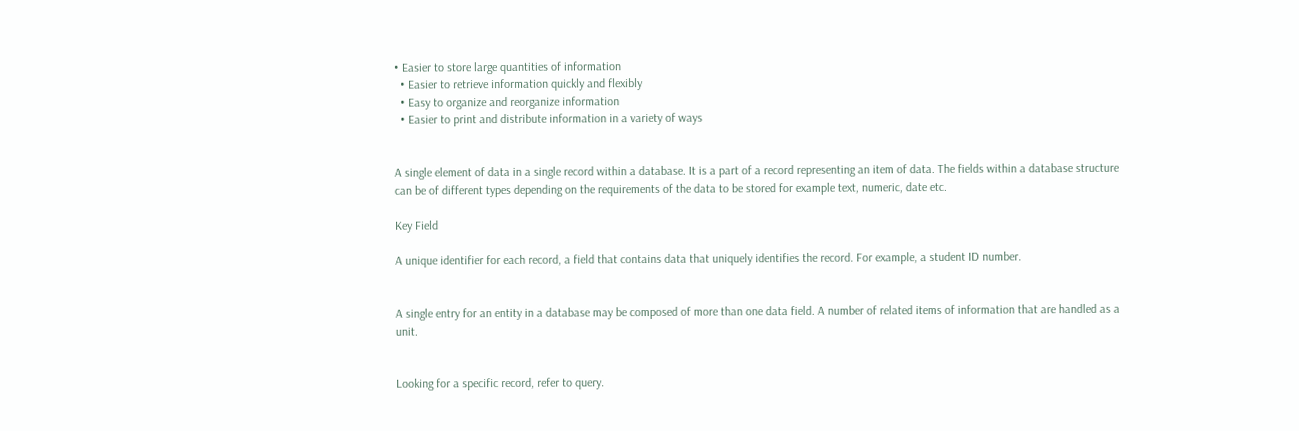• Easier to store large quantities of information
  • Easier to retrieve information quickly and flexibly
  • Easy to organize and reorganize information
  • Easier to print and distribute information in a variety of ways


A single element of data in a single record within a database. It is a part of a record representing an item of data. The fields within a database structure can be of different types depending on the requirements of the data to be stored for example text, numeric, date etc.

Key Field

A unique identifier for each record, a field that contains data that uniquely identifies the record. For example, a student ID number.


A single entry for an entity in a database may be composed of more than one data field. A number of related items of information that are handled as a unit.


Looking for a specific record, refer to query.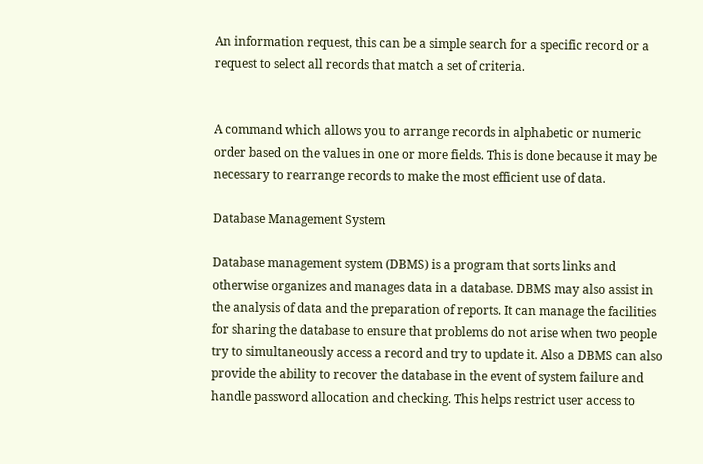An information request, this can be a simple search for a specific record or a request to select all records that match a set of criteria.


A command which allows you to arrange records in alphabetic or numeric order based on the values in one or more fields. This is done because it may be necessary to rearrange records to make the most efficient use of data.

Database Management System

Database management system (DBMS) is a program that sorts links and otherwise organizes and manages data in a database. DBMS may also assist in the analysis of data and the preparation of reports. It can manage the facilities for sharing the database to ensure that problems do not arise when two people try to simultaneously access a record and try to update it. Also a DBMS can also provide the ability to recover the database in the event of system failure and handle password allocation and checking. This helps restrict user access to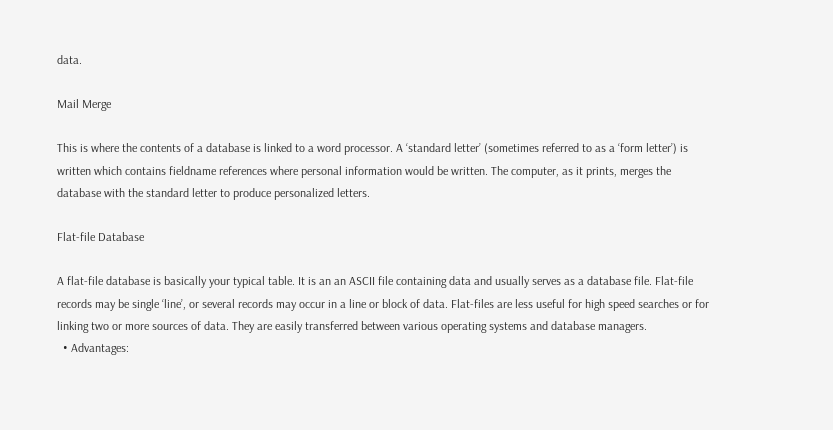data.

Mail Merge

This is where the contents of a database is linked to a word processor. A ‘standard letter’ (sometimes referred to as a ‘form letter’) is written which contains fieldname references where personal information would be written. The computer, as it prints, merges the database with the standard letter to produce personalized letters.

Flat-file Database

A flat-file database is basically your typical table. It is an an ASCII file containing data and usually serves as a database file. Flat-file records may be single ‘line’, or several records may occur in a line or block of data. Flat-files are less useful for high speed searches or for linking two or more sources of data. They are easily transferred between various operating systems and database managers.
  • Advantages: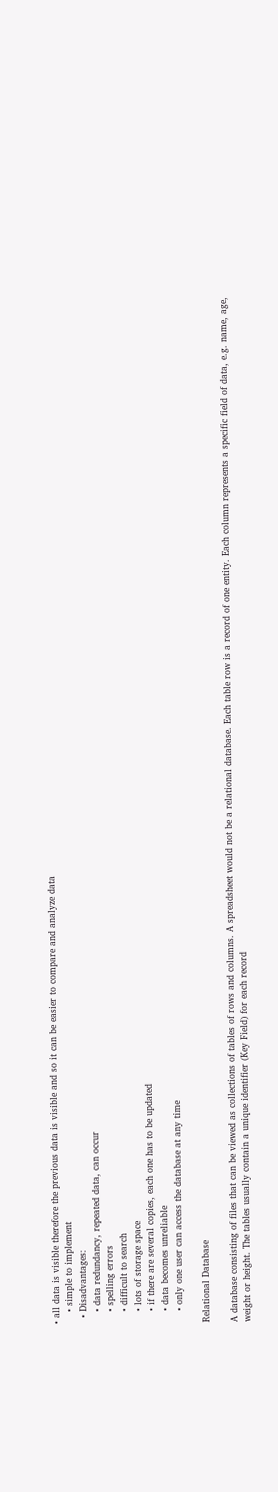• all data is visible therefore the previous data is visible and so it can be easier to compare and analyze data
    • simple to implement
  • Disadvantages:
    • data redundancy, repeated data, can occur
    • spelling errors
    • difficult to search
    • lots of storage space
    • if there are several copies, each one has to be updated
    • data becomes unreliable
    • only one user can access the database at any time

Relational Database

A database consisting of files that can be viewed as collections of tables of rows and columns. A spreadsheet would not be a relational database. Each table row is a record of one entity. Each column represents a specific field of data, e.g. name, age, weight or height. The tables usually contain a unique identifier (Key Field) for each record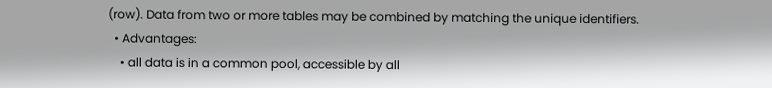(row). Data from two or more tables may be combined by matching the unique identifiers.
  • Advantages:
    • all data is in a common pool, accessible by all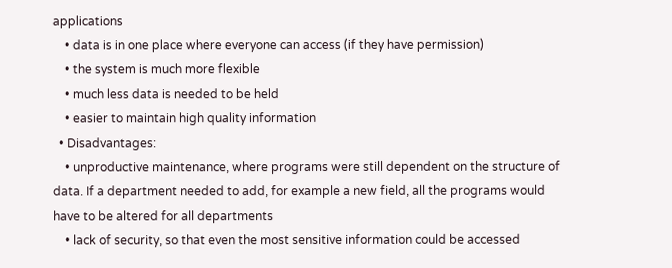applications
    • data is in one place where everyone can access (if they have permission)
    • the system is much more flexible
    • much less data is needed to be held
    • easier to maintain high quality information
  • Disadvantages:
    • unproductive maintenance, where programs were still dependent on the structure of data. If a department needed to add, for example a new field, all the programs would have to be altered for all departments
    • lack of security, so that even the most sensitive information could be accessed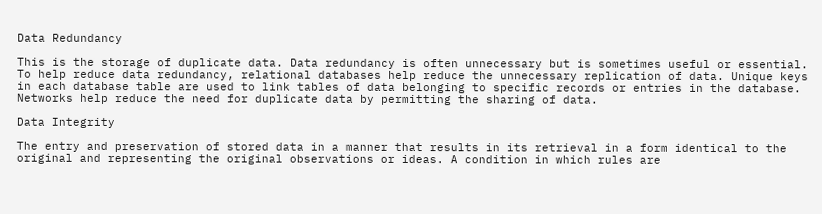Data Redundancy

This is the storage of duplicate data. Data redundancy is often unnecessary but is sometimes useful or essential. To help reduce data redundancy, relational databases help reduce the unnecessary replication of data. Unique keys in each database table are used to link tables of data belonging to specific records or entries in the database. Networks help reduce the need for duplicate data by permitting the sharing of data.

Data Integrity

The entry and preservation of stored data in a manner that results in its retrieval in a form identical to the original and representing the original observations or ideas. A condition in which rules are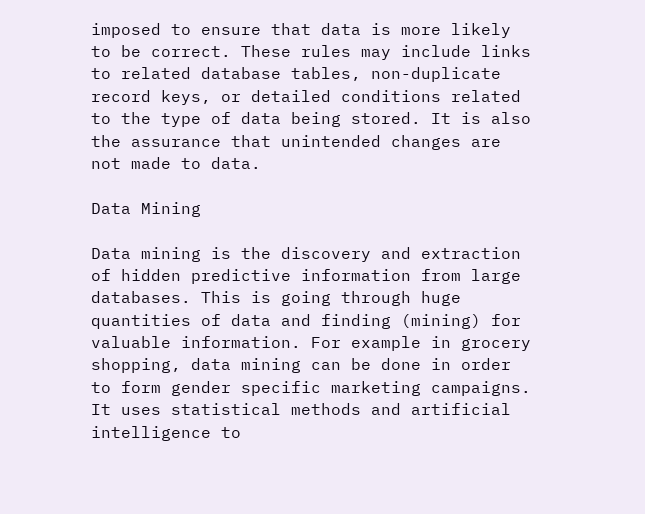imposed to ensure that data is more likely to be correct. These rules may include links to related database tables, non-duplicate record keys, or detailed conditions related to the type of data being stored. It is also the assurance that unintended changes are not made to data.

Data Mining

Data mining is the discovery and extraction of hidden predictive information from large databases. This is going through huge quantities of data and finding (mining) for valuable information. For example in grocery shopping, data mining can be done in order to form gender specific marketing campaigns. It uses statistical methods and artificial intelligence to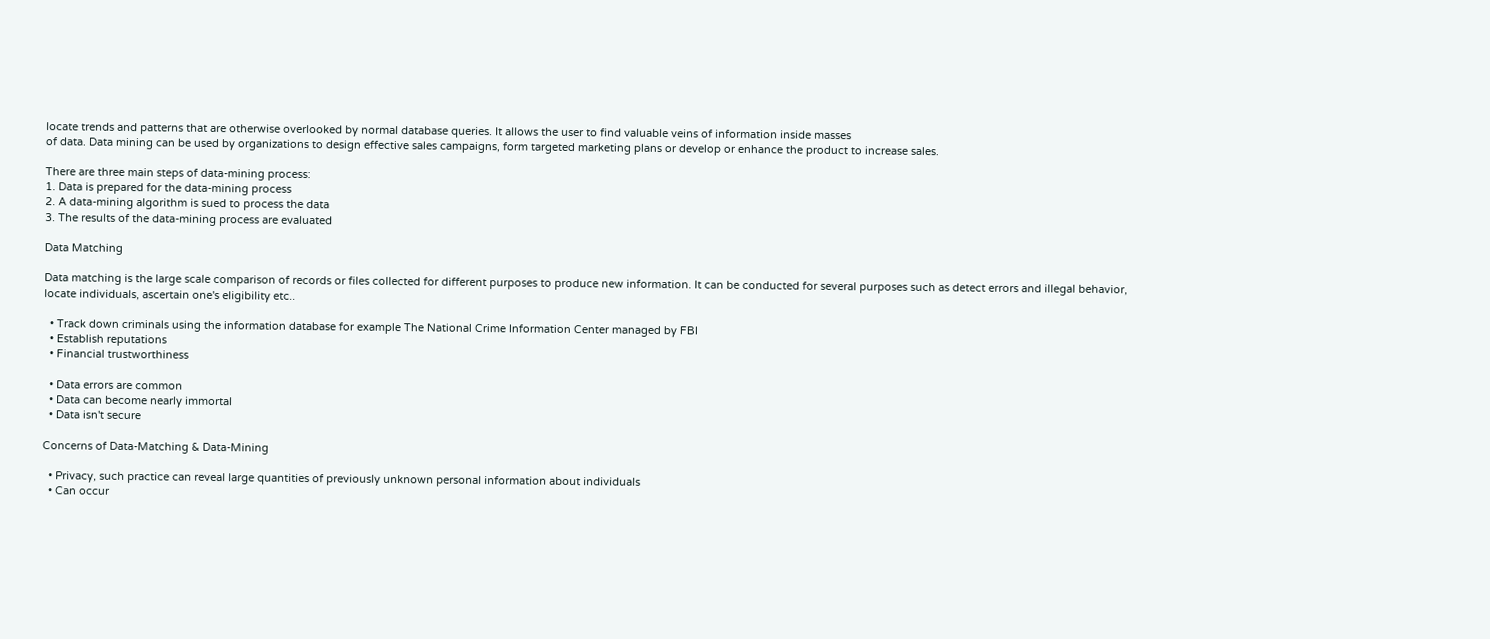locate trends and patterns that are otherwise overlooked by normal database queries. It allows the user to find valuable veins of information inside masses
of data. Data mining can be used by organizations to design effective sales campaigns, form targeted marketing plans or develop or enhance the product to increase sales.

There are three main steps of data-mining process:
1. Data is prepared for the data-mining process
2. A data-mining algorithm is sued to process the data
3. The results of the data-mining process are evaluated

Data Matching

Data matching is the large scale comparison of records or files collected for different purposes to produce new information. It can be conducted for several purposes such as detect errors and illegal behavior, locate individuals, ascertain one's eligibility etc..

  • Track down criminals using the information database for example The National Crime Information Center managed by FBI
  • Establish reputations
  • Financial trustworthiness

  • Data errors are common
  • Data can become nearly immortal
  • Data isn't secure

Concerns of Data-Matching & Data-Mining

  • Privacy, such practice can reveal large quantities of previously unknown personal information about individuals
  • Can occur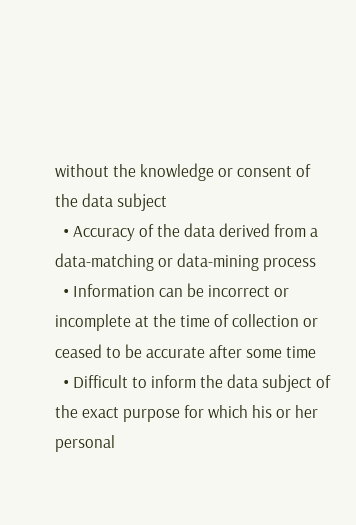without the knowledge or consent of the data subject
  • Accuracy of the data derived from a data-matching or data-mining process
  • Information can be incorrect or incomplete at the time of collection or ceased to be accurate after some time
  • Difficult to inform the data subject of the exact purpose for which his or her personal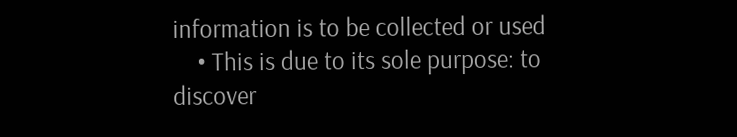information is to be collected or used
    • This is due to its sole purpose: to discover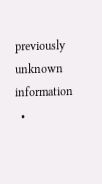previously unknown information
  •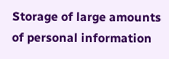Storage of large amounts of personal information